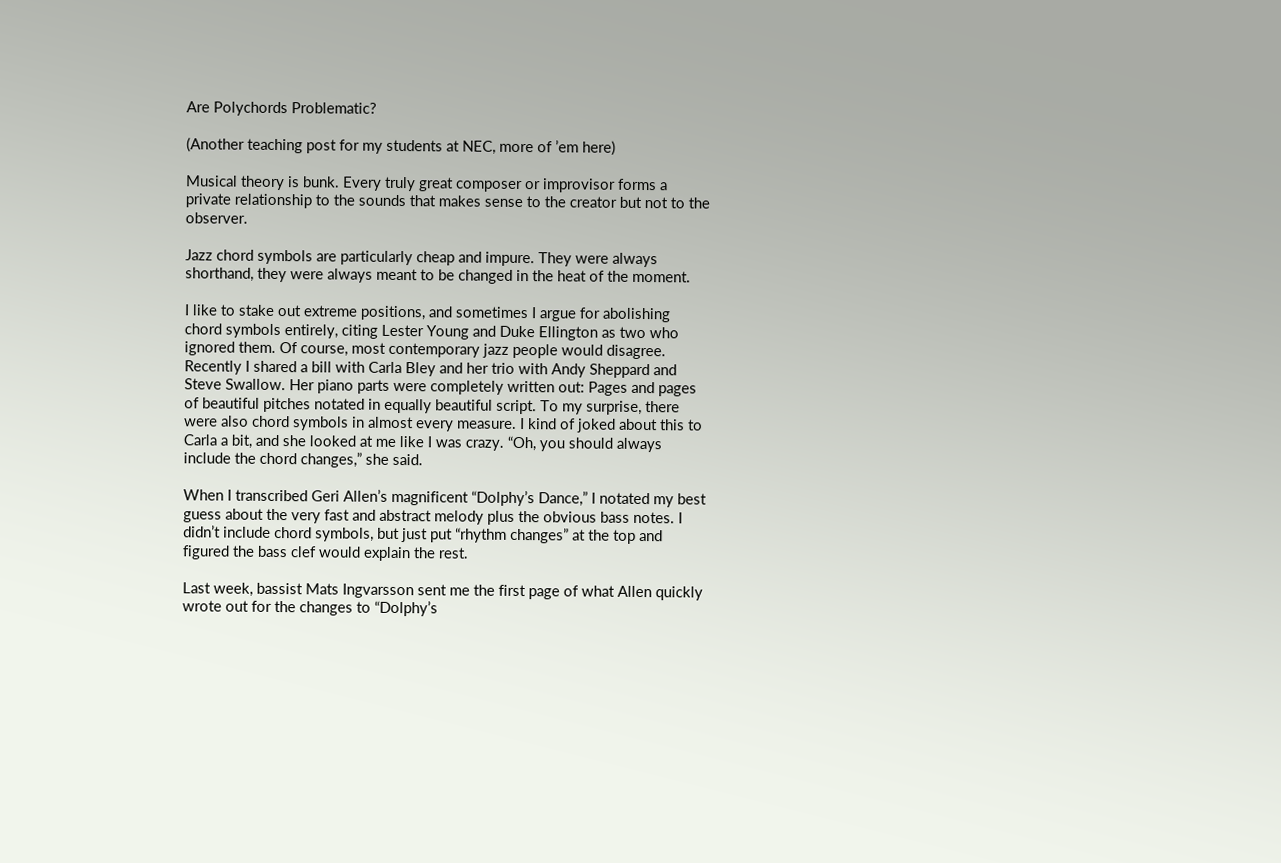Are Polychords Problematic?

(Another teaching post for my students at NEC, more of ’em here)

Musical theory is bunk. Every truly great composer or improvisor forms a private relationship to the sounds that makes sense to the creator but not to the observer.

Jazz chord symbols are particularly cheap and impure. They were always shorthand, they were always meant to be changed in the heat of the moment.

I like to stake out extreme positions, and sometimes I argue for abolishing chord symbols entirely, citing Lester Young and Duke Ellington as two who ignored them. Of course, most contemporary jazz people would disagree. Recently I shared a bill with Carla Bley and her trio with Andy Sheppard and Steve Swallow. Her piano parts were completely written out: Pages and pages of beautiful pitches notated in equally beautiful script. To my surprise, there were also chord symbols in almost every measure. I kind of joked about this to Carla a bit, and she looked at me like I was crazy. “Oh, you should always include the chord changes,” she said.

When I transcribed Geri Allen’s magnificent “Dolphy’s Dance,” I notated my best guess about the very fast and abstract melody plus the obvious bass notes. I didn’t include chord symbols, but just put “rhythm changes” at the top and figured the bass clef would explain the rest.

Last week, bassist Mats Ingvarsson sent me the first page of what Allen quickly wrote out for the changes to “Dolphy’s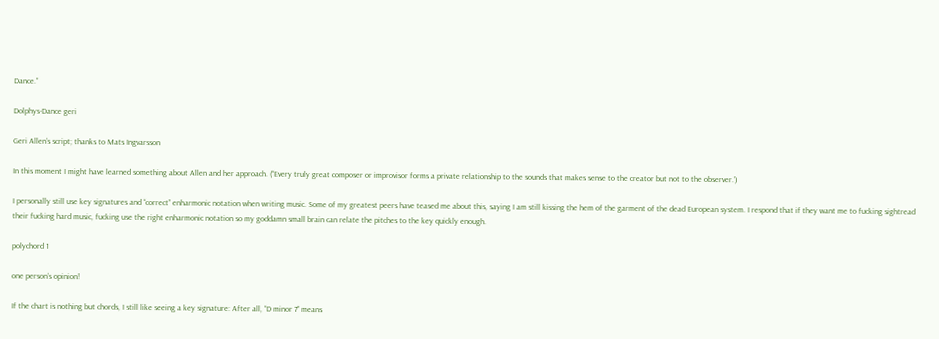Dance.”

Dolphys-Dance geri

Geri Allen’s script; thanks to Mats Ingvarsson

In this moment I might have learned something about Allen and her approach. (“Every truly great composer or improvisor forms a private relationship to the sounds that makes sense to the creator but not to the observer.’)

I personally still use key signatures and “correct” enharmonic notation when writing music. Some of my greatest peers have teased me about this, saying I am still kissing the hem of the garment of the dead European system. I respond that if they want me to fucking sightread their fucking hard music, fucking use the right enharmonic notation so my goddamn small brain can relate the pitches to the key quickly enough.

polychord 1

one person’s opinion!

If the chart is nothing but chords, I still like seeing a key signature: After all, “D minor 7” means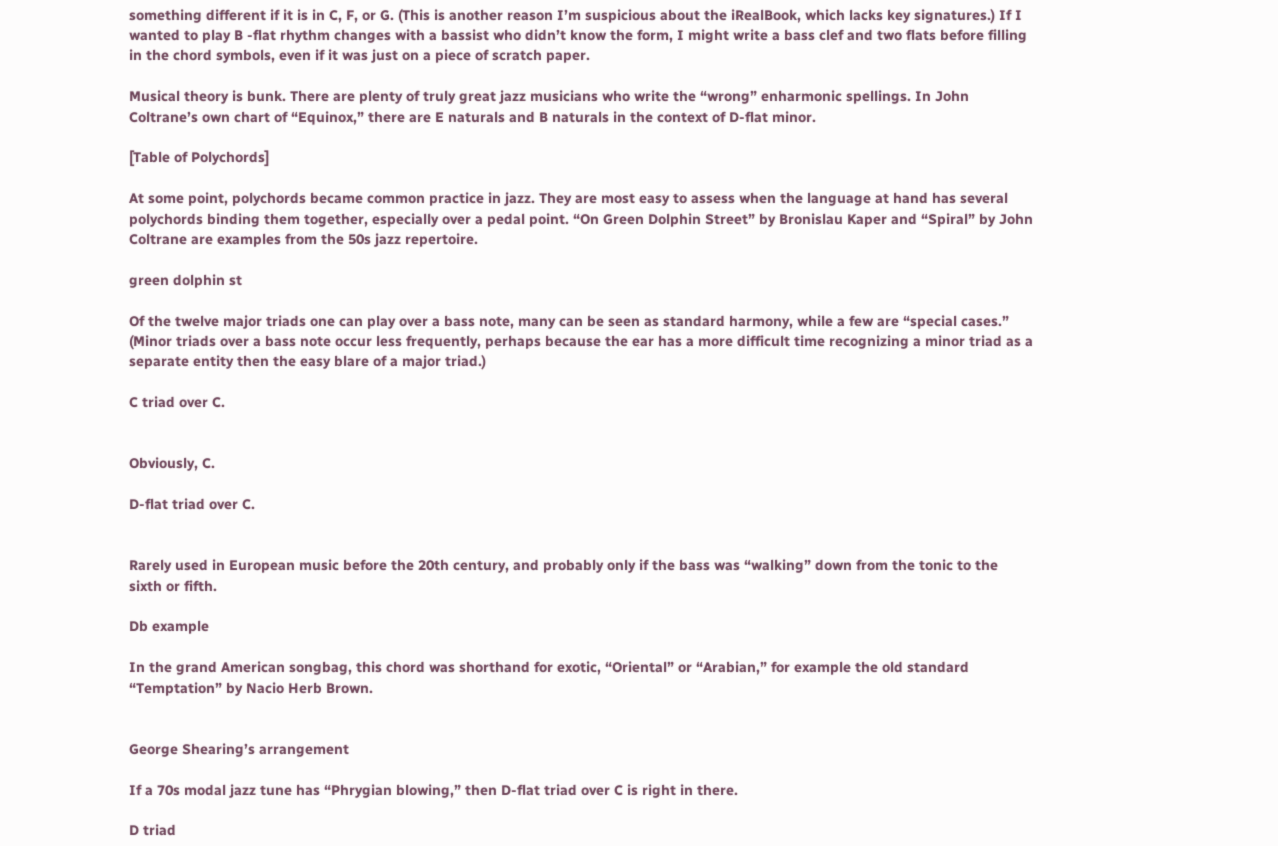something different if it is in C, F, or G. (This is another reason I’m suspicious about the iRealBook, which lacks key signatures.) If I wanted to play B -flat rhythm changes with a bassist who didn’t know the form, I might write a bass clef and two flats before filling in the chord symbols, even if it was just on a piece of scratch paper.

Musical theory is bunk. There are plenty of truly great jazz musicians who write the “wrong” enharmonic spellings. In John Coltrane’s own chart of “Equinox,” there are E naturals and B naturals in the context of D-flat minor.

[Table of Polychords]

At some point, polychords became common practice in jazz. They are most easy to assess when the language at hand has several polychords binding them together, especially over a pedal point. “On Green Dolphin Street” by Bronislau Kaper and “Spiral” by John Coltrane are examples from the 50s jazz repertoire.

green dolphin st

Of the twelve major triads one can play over a bass note, many can be seen as standard harmony, while a few are “special cases.” (Minor triads over a bass note occur less frequently, perhaps because the ear has a more difficult time recognizing a minor triad as a separate entity then the easy blare of a major triad.)

C triad over C.


Obviously, C.

D-flat triad over C.


Rarely used in European music before the 20th century, and probably only if the bass was “walking” down from the tonic to the sixth or fifth.

Db example

In the grand American songbag, this chord was shorthand for exotic, “Oriental” or “Arabian,” for example the old standard “Temptation” by Nacio Herb Brown.


George Shearing’s arrangement

If a 70s modal jazz tune has “Phrygian blowing,” then D-flat triad over C is right in there.

D triad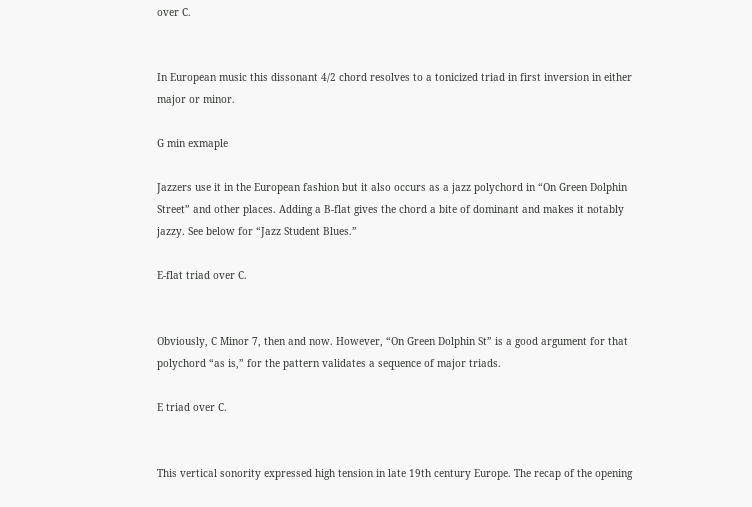over C.


In European music this dissonant 4/2 chord resolves to a tonicized triad in first inversion in either major or minor.

G min exmaple

Jazzers use it in the European fashion but it also occurs as a jazz polychord in “On Green Dolphin Street” and other places. Adding a B-flat gives the chord a bite of dominant and makes it notably jazzy. See below for “Jazz Student Blues.”

E-flat triad over C.


Obviously, C Minor 7, then and now. However, “On Green Dolphin St” is a good argument for that polychord “as is,” for the pattern validates a sequence of major triads.

E triad over C.


This vertical sonority expressed high tension in late 19th century Europe. The recap of the opening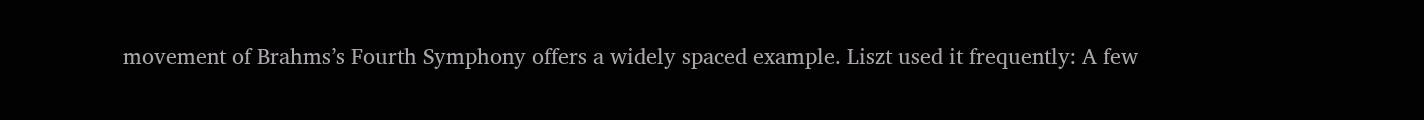movement of Brahms’s Fourth Symphony offers a widely spaced example. Liszt used it frequently: A few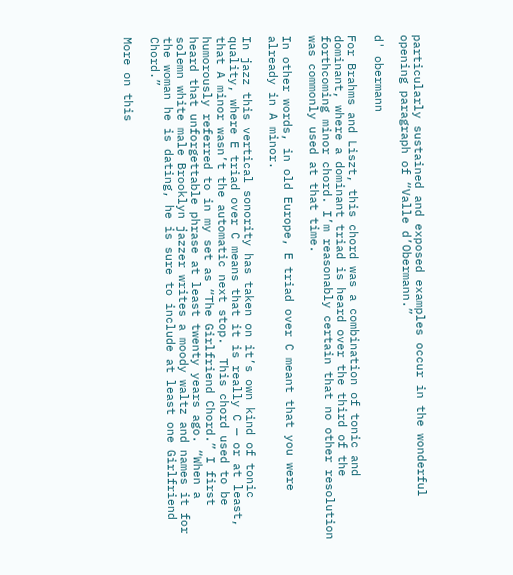particularly sustained and exposed examples occur in the wonderful opening paragraph of “Valle d’Obermann.”

d' obermann

For Brahms and Liszt, this chord was a combination of tonic and dominant, where a dominant triad is heard over the third of the forthcoming minor chord. I’m reasonably certain that no other resolution was commonly used at that time.

In other words, in old Europe, E triad over C meant that you were already in A minor.

In jazz this vertical sonority has taken on it’s own kind of tonic quality, where E triad over C means that it is really C — or at least, that A minor wasn’t the automatic next stop.  This chord used to be humorously referred to in my set as “The Girlfriend Chord.” I first heard that unforgettable phrase at least twenty years ago. “When a solemn white male Brooklyn jazzer writes a moody waltz and names it for the woman he is dating, he is sure to include at least one Girlfriend Chord.”

More on this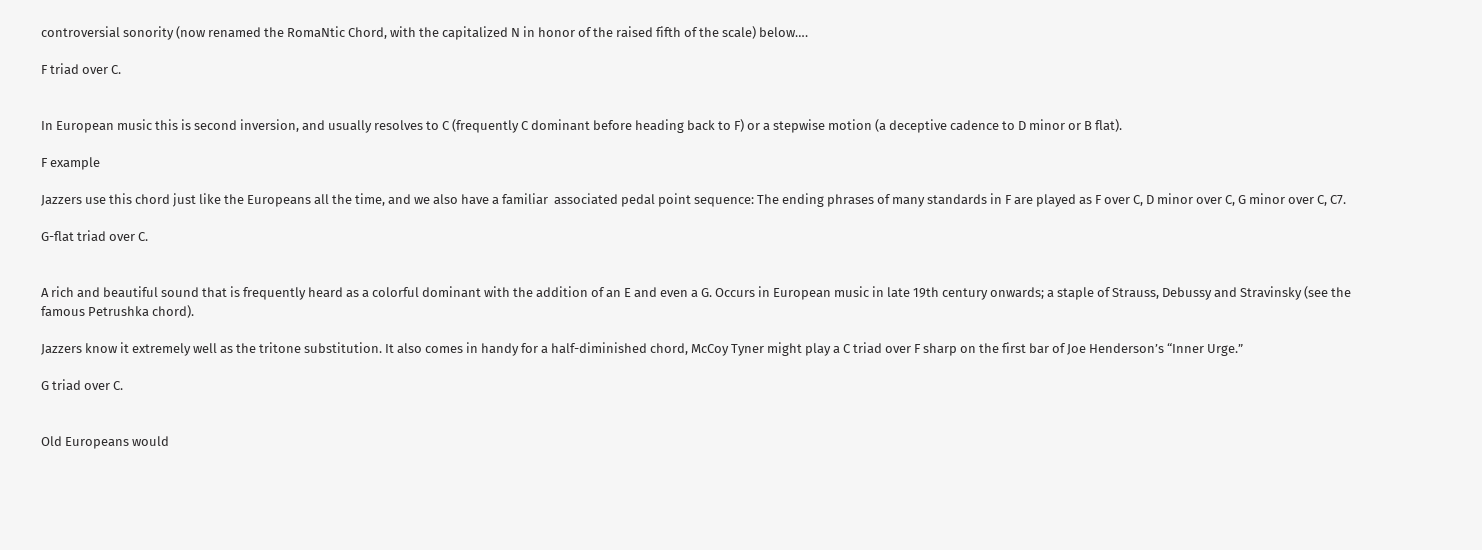controversial sonority (now renamed the RomaNtic Chord, with the capitalized N in honor of the raised fifth of the scale) below….

F triad over C.


In European music this is second inversion, and usually resolves to C (frequently C dominant before heading back to F) or a stepwise motion (a deceptive cadence to D minor or B flat).

F example

Jazzers use this chord just like the Europeans all the time, and we also have a familiar  associated pedal point sequence: The ending phrases of many standards in F are played as F over C, D minor over C, G minor over C, C7.

G-flat triad over C.


A rich and beautiful sound that is frequently heard as a colorful dominant with the addition of an E and even a G. Occurs in European music in late 19th century onwards; a staple of Strauss, Debussy and Stravinsky (see the famous Petrushka chord).

Jazzers know it extremely well as the tritone substitution. It also comes in handy for a half-diminished chord, McCoy Tyner might play a C triad over F sharp on the first bar of Joe Henderson’s “Inner Urge.”

G triad over C.


Old Europeans would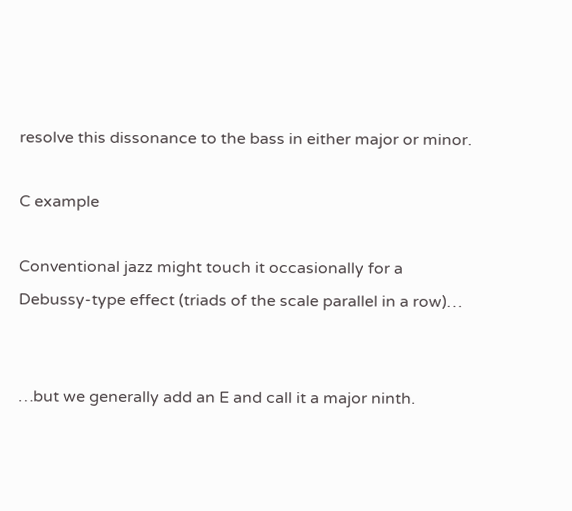resolve this dissonance to the bass in either major or minor.

C example

Conventional jazz might touch it occasionally for a Debussy-type effect (triads of the scale parallel in a row)…


…but we generally add an E and call it a major ninth.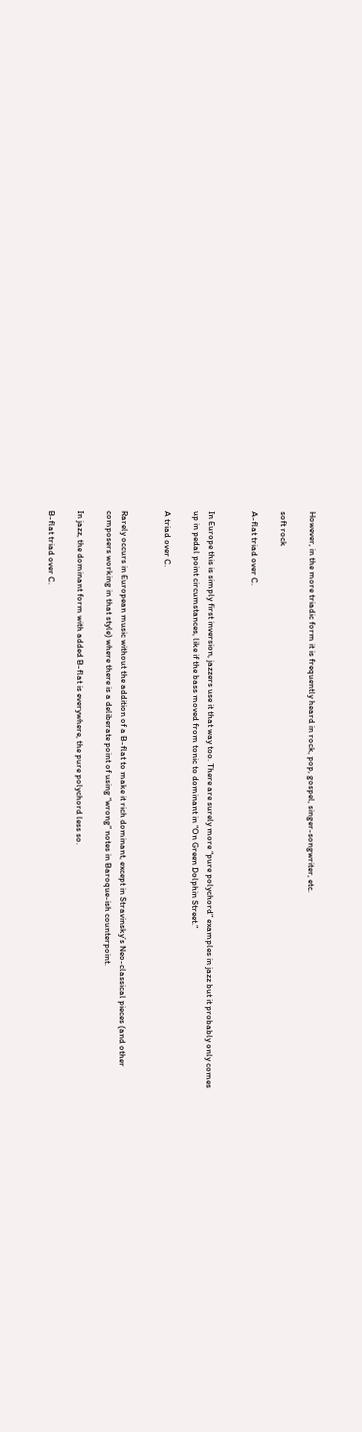However, in the more triadic form it is frequently heard in rock, pop, gospel, singer-songwriter, etc.

soft rock

A-flat triad over C.


In Europe this is simply first inversion, jazzers use it that way too. There are surely more “pure polychord” examples in jazz but it probably only comes up in pedal point circumstances, like if the bass moved from tonic to dominant in “On Green Dolphin Street.”

A triad over C.


Rarely occurs in European music without the addition of a B-flat to make it rich dominant, except in Stravinsky’s Neo-classical pieces (and other composers working in that style) where there is a deliberate point of using “wrong” notes in Baroque-ish counterpoint.

In jazz, the dominant form with added B-flat is everywhere, the pure polychord less so.

B-flat triad over C.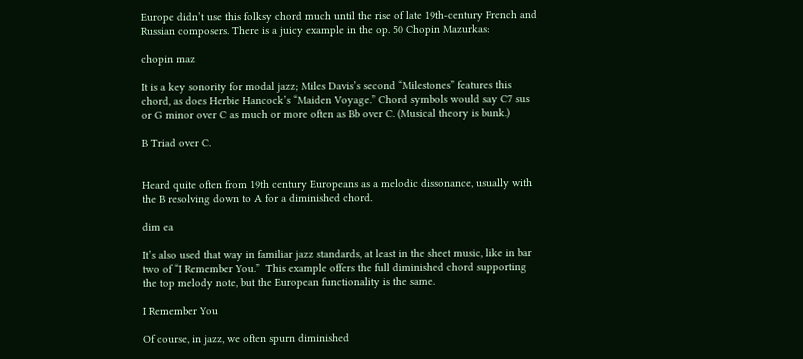Europe didn’t use this folksy chord much until the rise of late 19th-century French and Russian composers. There is a juicy example in the op. 50 Chopin Mazurkas:

chopin maz

It is a key sonority for modal jazz; Miles Davis’s second “Milestones” features this chord, as does Herbie Hancock’s “Maiden Voyage.” Chord symbols would say C7 sus or G minor over C as much or more often as Bb over C. (Musical theory is bunk.)

B Triad over C.


Heard quite often from 19th century Europeans as a melodic dissonance, usually with the B resolving down to A for a diminished chord.

dim ea

It’s also used that way in familiar jazz standards, at least in the sheet music, like in bar two of “I Remember You.”  This example offers the full diminished chord supporting the top melody note, but the European functionality is the same.

I Remember You

Of course, in jazz, we often spurn diminished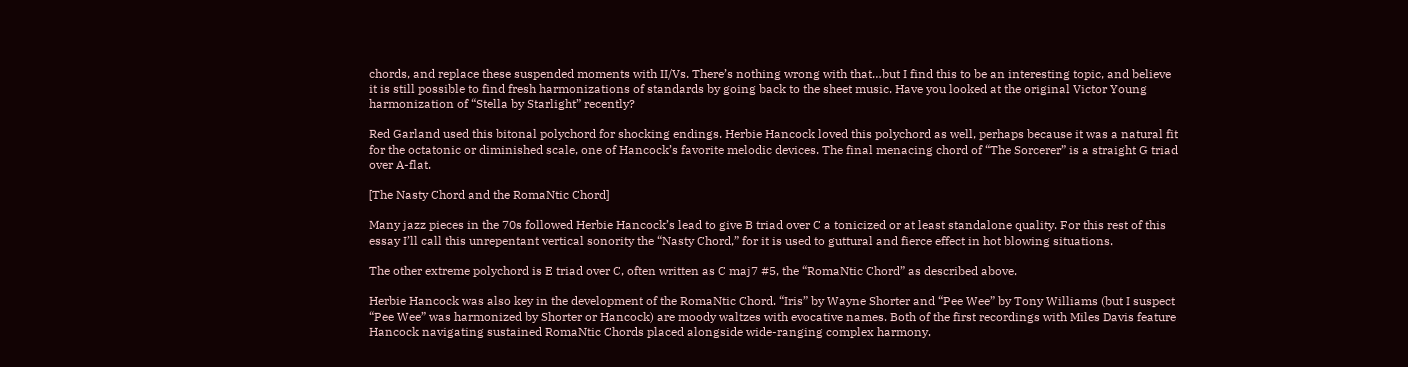chords, and replace these suspended moments with II/Vs. There’s nothing wrong with that…but I find this to be an interesting topic, and believe it is still possible to find fresh harmonizations of standards by going back to the sheet music. Have you looked at the original Victor Young harmonization of “Stella by Starlight” recently?

Red Garland used this bitonal polychord for shocking endings. Herbie Hancock loved this polychord as well, perhaps because it was a natural fit for the octatonic or diminished scale, one of Hancock’s favorite melodic devices. The final menacing chord of “The Sorcerer” is a straight G triad over A-flat.

[The Nasty Chord and the RomaNtic Chord]

Many jazz pieces in the 70s followed Herbie Hancock’s lead to give B triad over C a tonicized or at least standalone quality. For this rest of this essay I’ll call this unrepentant vertical sonority the “Nasty Chord,” for it is used to guttural and fierce effect in hot blowing situations.

The other extreme polychord is E triad over C, often written as C maj7 #5, the “RomaNtic Chord” as described above.

Herbie Hancock was also key in the development of the RomaNtic Chord. “Iris” by Wayne Shorter and “Pee Wee” by Tony Williams (but I suspect “Pee Wee” was harmonized by Shorter or Hancock) are moody waltzes with evocative names. Both of the first recordings with Miles Davis feature Hancock navigating sustained RomaNtic Chords placed alongside wide-ranging complex harmony.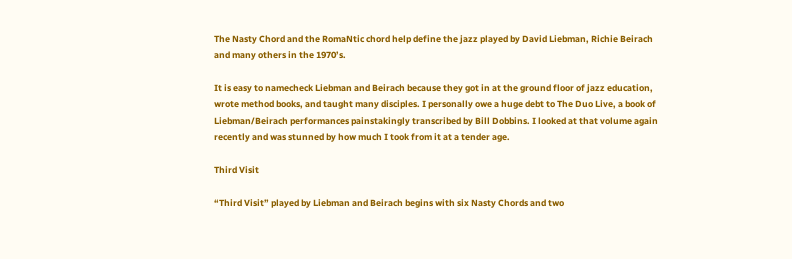The Nasty Chord and the RomaNtic chord help define the jazz played by David Liebman, Richie Beirach and many others in the 1970’s.

It is easy to namecheck Liebman and Beirach because they got in at the ground floor of jazz education, wrote method books, and taught many disciples. I personally owe a huge debt to The Duo Live, a book of Liebman/Beirach performances painstakingly transcribed by Bill Dobbins. I looked at that volume again recently and was stunned by how much I took from it at a tender age.

Third Visit

“Third Visit” played by Liebman and Beirach begins with six Nasty Chords and two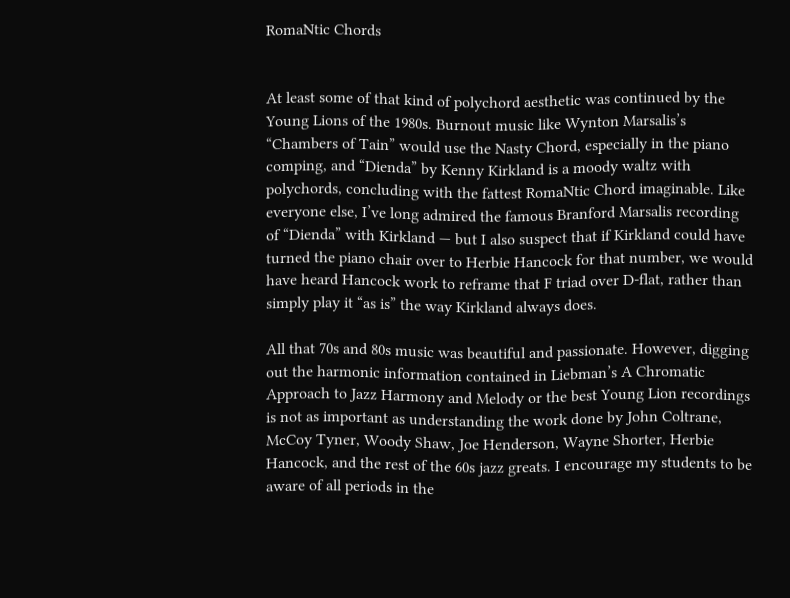RomaNtic Chords


At least some of that kind of polychord aesthetic was continued by the Young Lions of the 1980s. Burnout music like Wynton Marsalis’s “Chambers of Tain” would use the Nasty Chord, especially in the piano comping, and “Dienda” by Kenny Kirkland is a moody waltz with polychords, concluding with the fattest RomaNtic Chord imaginable. Like everyone else, I’ve long admired the famous Branford Marsalis recording of “Dienda” with Kirkland — but I also suspect that if Kirkland could have turned the piano chair over to Herbie Hancock for that number, we would have heard Hancock work to reframe that F triad over D-flat, rather than simply play it “as is” the way Kirkland always does.

All that 70s and 80s music was beautiful and passionate. However, digging out the harmonic information contained in Liebman’s A Chromatic Approach to Jazz Harmony and Melody or the best Young Lion recordings is not as important as understanding the work done by John Coltrane, McCoy Tyner, Woody Shaw, Joe Henderson, Wayne Shorter, Herbie Hancock, and the rest of the 60s jazz greats. I encourage my students to be aware of all periods in the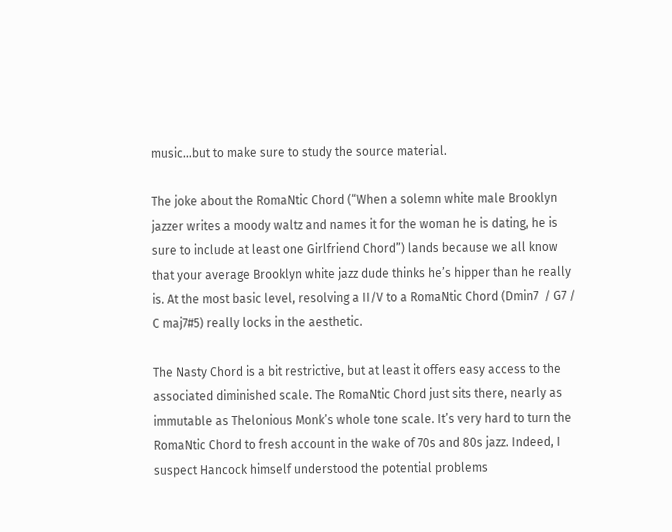music…but to make sure to study the source material.

The joke about the RomaNtic Chord (“When a solemn white male Brooklyn jazzer writes a moody waltz and names it for the woman he is dating, he is sure to include at least one Girlfriend Chord”) lands because we all know that your average Brooklyn white jazz dude thinks he’s hipper than he really is. At the most basic level, resolving a II/V to a RomaNtic Chord (Dmin7  / G7 / C maj7#5) really locks in the aesthetic.

The Nasty Chord is a bit restrictive, but at least it offers easy access to the associated diminished scale. The RomaNtic Chord just sits there, nearly as immutable as Thelonious Monk’s whole tone scale. It’s very hard to turn the RomaNtic Chord to fresh account in the wake of 70s and 80s jazz. Indeed, I suspect Hancock himself understood the potential problems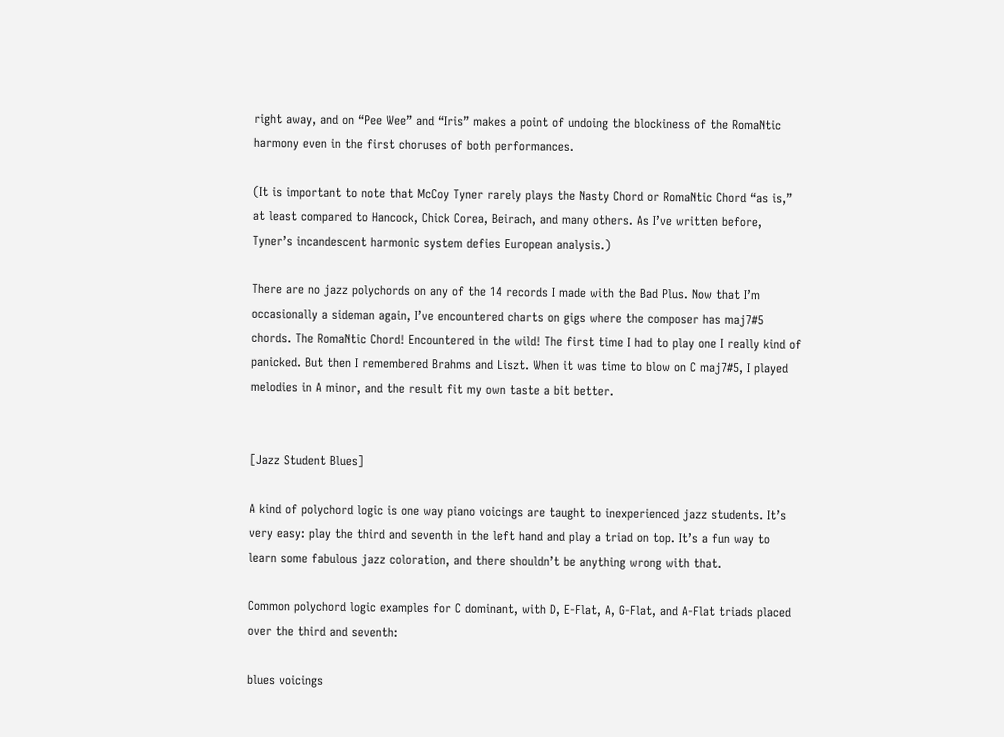right away, and on “Pee Wee” and “Iris” makes a point of undoing the blockiness of the RomaNtic harmony even in the first choruses of both performances.

(It is important to note that McCoy Tyner rarely plays the Nasty Chord or RomaNtic Chord “as is,” at least compared to Hancock, Chick Corea, Beirach, and many others. As I’ve written before, Tyner’s incandescent harmonic system defies European analysis.)

There are no jazz polychords on any of the 14 records I made with the Bad Plus. Now that I’m occasionally a sideman again, I’ve encountered charts on gigs where the composer has maj7#5 chords. The RomaNtic Chord! Encountered in the wild! The first time I had to play one I really kind of panicked. But then I remembered Brahms and Liszt. When it was time to blow on C maj7#5, I played melodies in A minor, and the result fit my own taste a bit better.


[Jazz Student Blues]

A kind of polychord logic is one way piano voicings are taught to inexperienced jazz students. It’s very easy: play the third and seventh in the left hand and play a triad on top. It’s a fun way to learn some fabulous jazz coloration, and there shouldn’t be anything wrong with that.

Common polychord logic examples for C dominant, with D, E-Flat, A, G-Flat, and A-Flat triads placed over the third and seventh:

blues voicings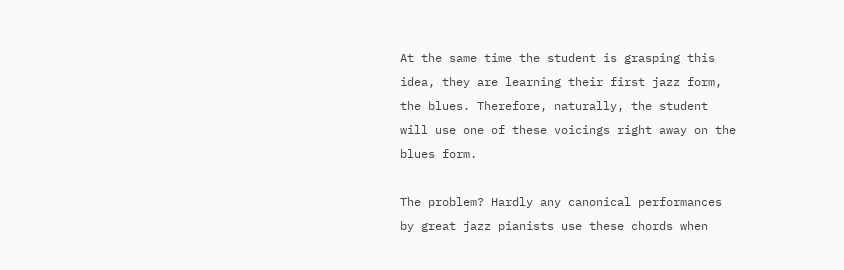At the same time the student is grasping this idea, they are learning their first jazz form, the blues. Therefore, naturally, the student will use one of these voicings right away on the blues form.

The problem? Hardly any canonical performances by great jazz pianists use these chords when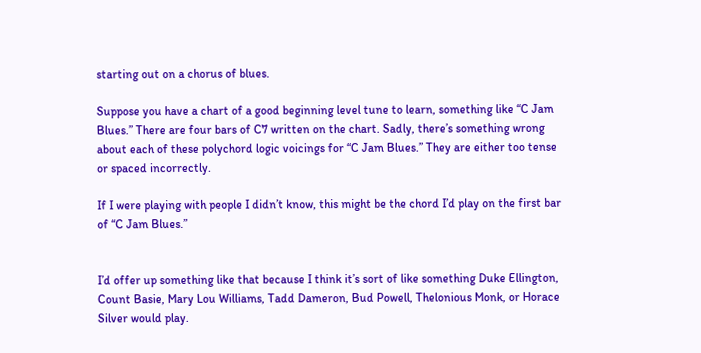starting out on a chorus of blues.

Suppose you have a chart of a good beginning level tune to learn, something like “C Jam Blues.” There are four bars of C7 written on the chart. Sadly, there’s something wrong about each of these polychord logic voicings for “C Jam Blues.” They are either too tense or spaced incorrectly.

If I were playing with people I didn’t know, this might be the chord I’d play on the first bar of “C Jam Blues.”


I’d offer up something like that because I think it’s sort of like something Duke Ellington, Count Basie, Mary Lou Williams, Tadd Dameron, Bud Powell, Thelonious Monk, or Horace Silver would play.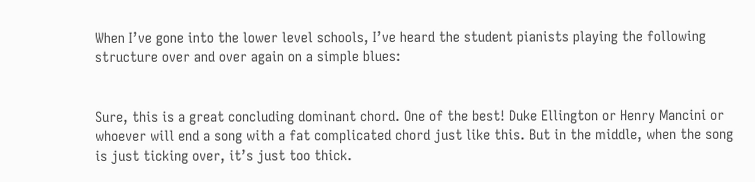When I’ve gone into the lower level schools, I’ve heard the student pianists playing the following structure over and over again on a simple blues:


Sure, this is a great concluding dominant chord. One of the best! Duke Ellington or Henry Mancini or whoever will end a song with a fat complicated chord just like this. But in the middle, when the song is just ticking over, it’s just too thick.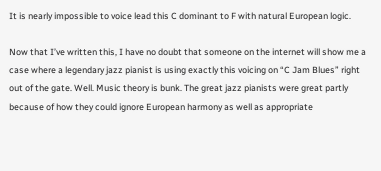It is nearly impossible to voice lead this C dominant to F with natural European logic.

Now that I’ve written this, I have no doubt that someone on the internet will show me a case where a legendary jazz pianist is using exactly this voicing on “C Jam Blues” right out of the gate. Well. Music theory is bunk. The great jazz pianists were great partly because of how they could ignore European harmony as well as appropriate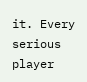it. Every serious player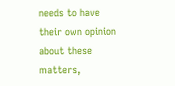needs to have their own opinion about these matters,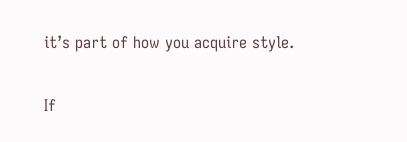it’s part of how you acquire style.

If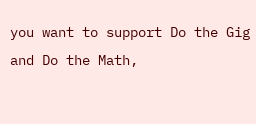you want to support Do the Gig and Do the Math,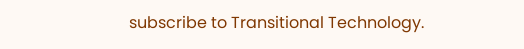subscribe to Transitional Technology.